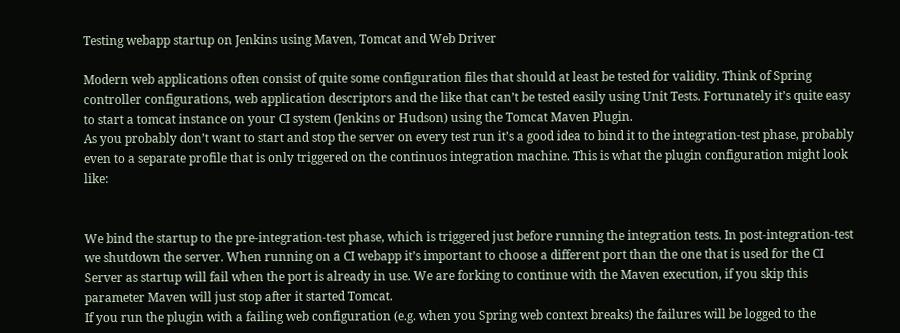Testing webapp startup on Jenkins using Maven, Tomcat and Web Driver

Modern web applications often consist of quite some configuration files that should at least be tested for validity. Think of Spring controller configurations, web application descriptors and the like that can’t be tested easily using Unit Tests. Fortunately it’s quite easy to start a tomcat instance on your CI system (Jenkins or Hudson) using the Tomcat Maven Plugin.
As you probably don’t want to start and stop the server on every test run it’s a good idea to bind it to the integration-test phase, probably even to a separate profile that is only triggered on the continuos integration machine. This is what the plugin configuration might look like:


We bind the startup to the pre-integration-test phase, which is triggered just before running the integration tests. In post-integration-test we shutdown the server. When running on a CI webapp it’s important to choose a different port than the one that is used for the CI Server as startup will fail when the port is already in use. We are forking to continue with the Maven execution, if you skip this parameter Maven will just stop after it started Tomcat.
If you run the plugin with a failing web configuration (e.g. when you Spring web context breaks) the failures will be logged to the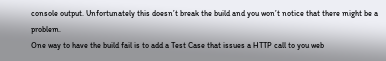console output. Unfortunately this doesn’t break the build and you won’t notice that there might be a problem.
One way to have the build fail is to add a Test Case that issues a HTTP call to you web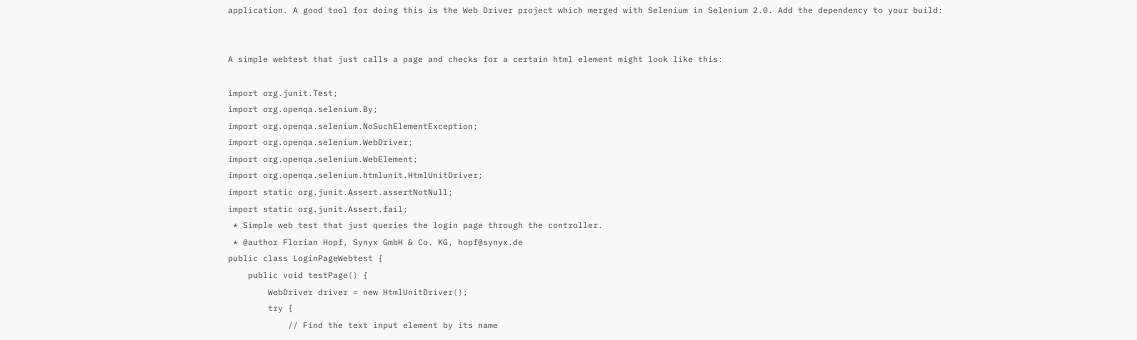application. A good tool for doing this is the Web Driver project which merged with Selenium in Selenium 2.0. Add the dependency to your build:


A simple webtest that just calls a page and checks for a certain html element might look like this:

import org.junit.Test;
import org.openqa.selenium.By;
import org.openqa.selenium.NoSuchElementException;
import org.openqa.selenium.WebDriver;
import org.openqa.selenium.WebElement;
import org.openqa.selenium.htmlunit.HtmlUnitDriver;
import static org.junit.Assert.assertNotNull;
import static org.junit.Assert.fail;
 * Simple web test that just queries the login page through the controller.
 * @author Florian Hopf, Synyx GmbH & Co. KG, hopf@synyx.de
public class LoginPageWebtest {
    public void testPage() {
        WebDriver driver = new HtmlUnitDriver();
        try {
            // Find the text input element by its name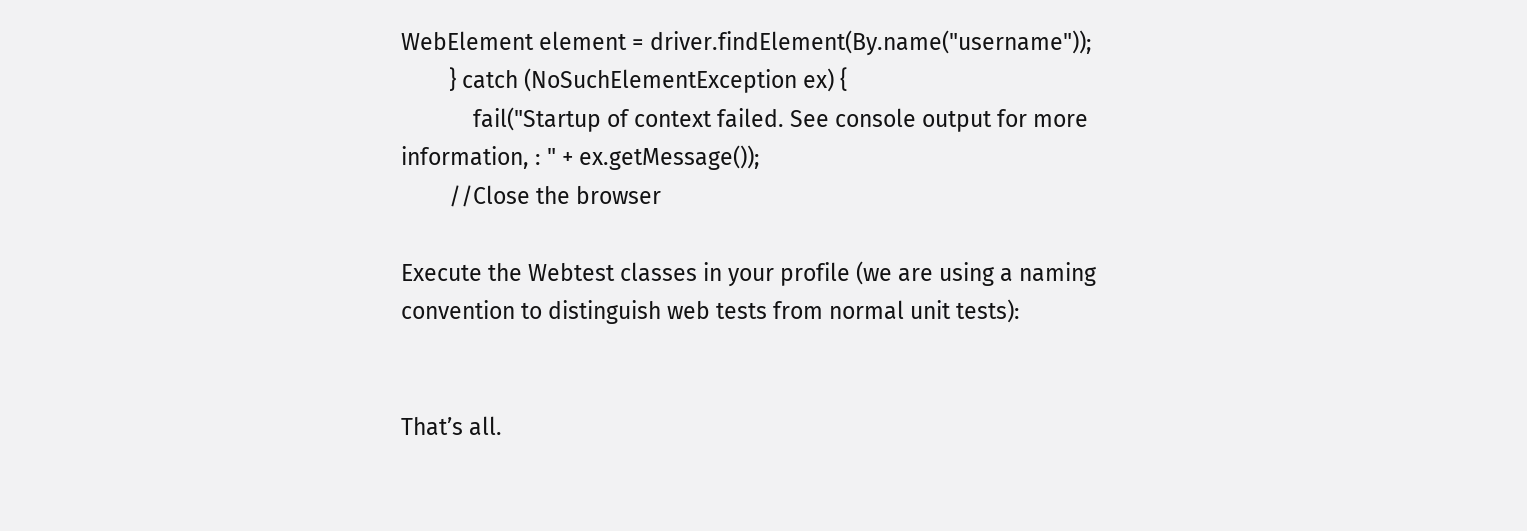WebElement element = driver.findElement(By.name("username"));
        } catch (NoSuchElementException ex) {
            fail("Startup of context failed. See console output for more information, : " + ex.getMessage());
        //Close the browser

Execute the Webtest classes in your profile (we are using a naming convention to distinguish web tests from normal unit tests):


That’s all.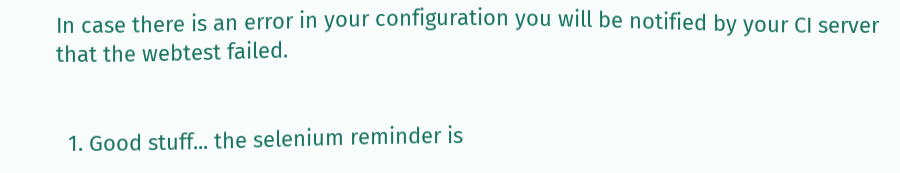In case there is an error in your configuration you will be notified by your CI server that the webtest failed.


  1. Good stuff... the selenium reminder is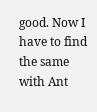good. Now I have to find the same with Ant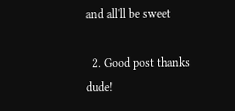and all'll be sweet

  2. Good post thanks dude!